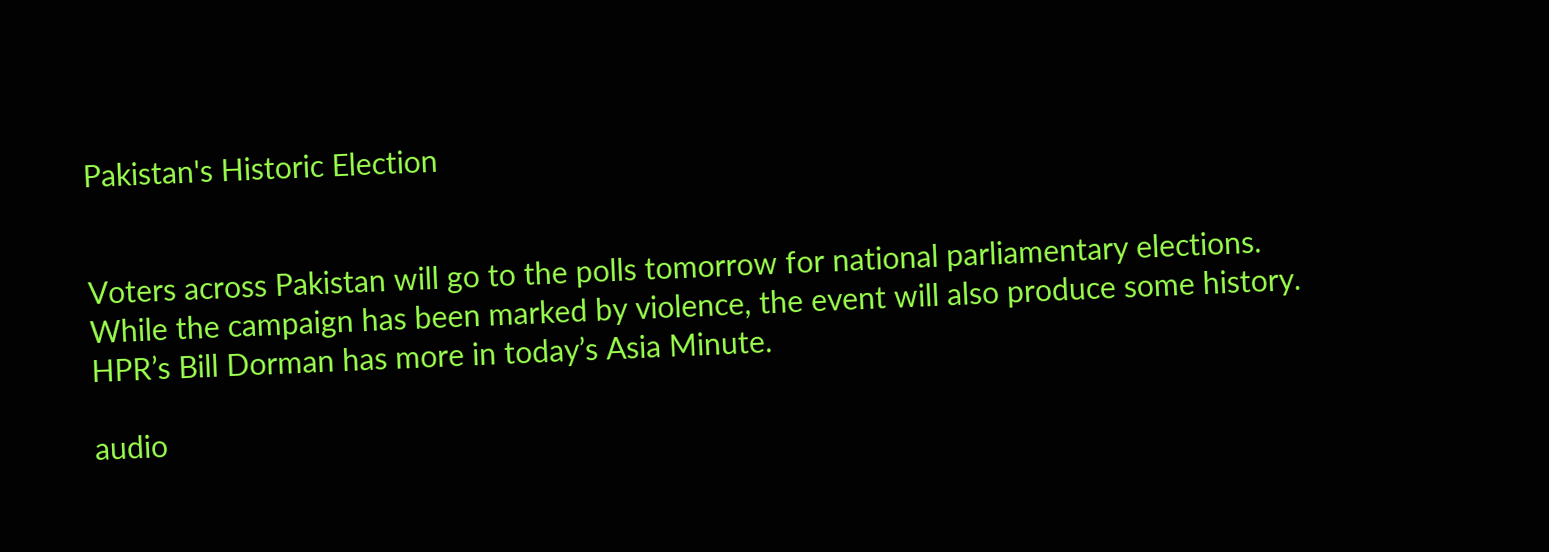Pakistan's Historic Election


Voters across Pakistan will go to the polls tomorrow for national parliamentary elections. While the campaign has been marked by violence, the event will also produce some history. HPR’s Bill Dorman has more in today’s Asia Minute.

audio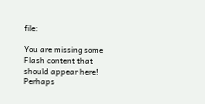file:

You are missing some Flash content that should appear here! Perhaps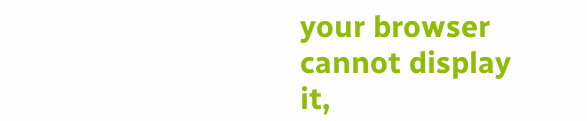your browser cannot display it,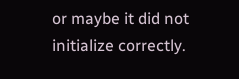or maybe it did not initialize correctly.